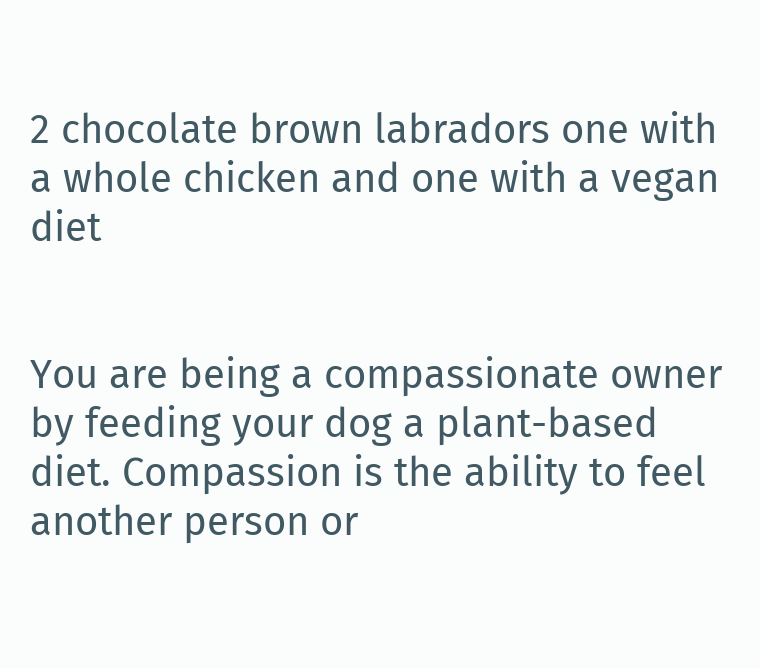2 chocolate brown labradors one with a whole chicken and one with a vegan diet


You are being a compassionate owner by feeding your dog a plant-based diet. Compassion is the ability to feel another person or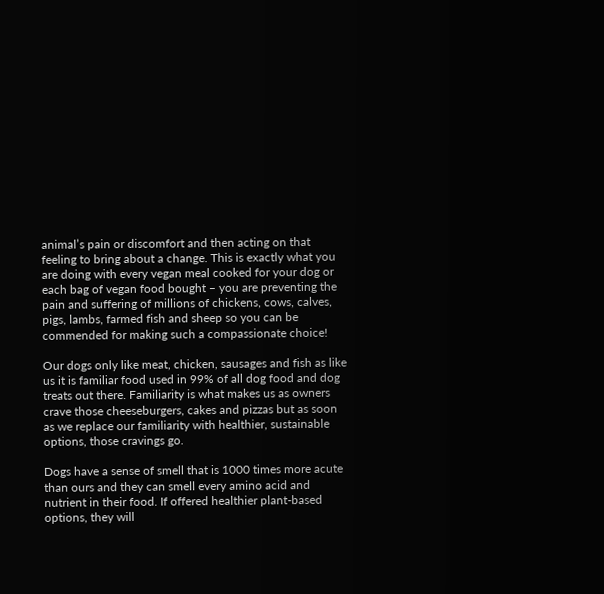animal’s pain or discomfort and then acting on that feeling to bring about a change. This is exactly what you are doing with every vegan meal cooked for your dog or each bag of vegan food bought – you are preventing the pain and suffering of millions of chickens, cows, calves, pigs, lambs, farmed fish and sheep so you can be commended for making such a compassionate choice!

Our dogs only like meat, chicken, sausages and fish as like us it is familiar food used in 99% of all dog food and dog treats out there. Familiarity is what makes us as owners crave those cheeseburgers, cakes and pizzas but as soon as we replace our familiarity with healthier, sustainable options, those cravings go.

Dogs have a sense of smell that is 1000 times more acute than ours and they can smell every amino acid and nutrient in their food. If offered healthier plant-based options, they will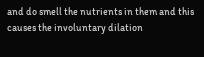and do smell the nutrients in them and this causes the involuntary dilation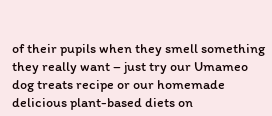of their pupils when they smell something they really want – just try our Umameo dog treats recipe or our homemade delicious plant-based diets on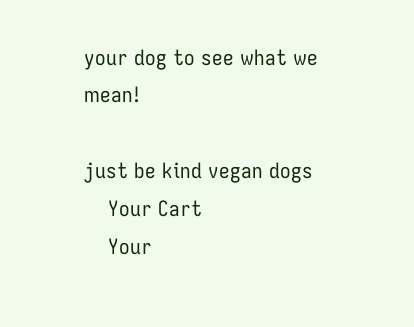your dog to see what we mean!

just be kind vegan dogs
    Your Cart
    Your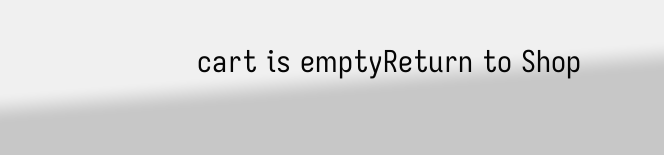cart is emptyReturn to Shop